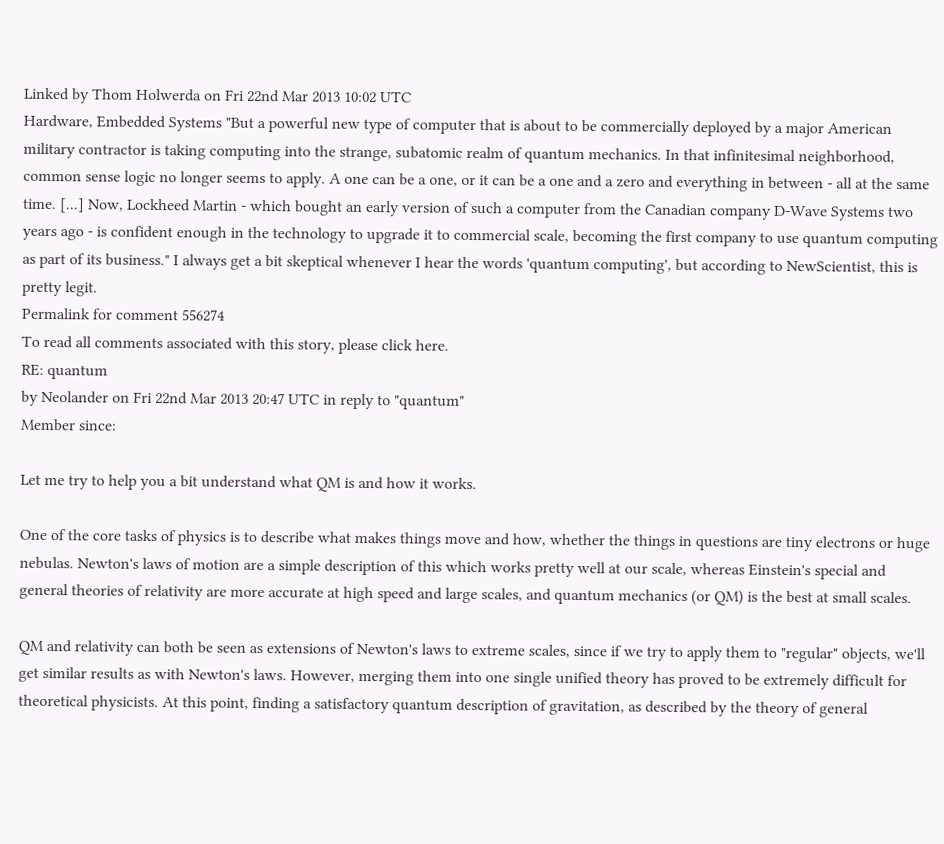Linked by Thom Holwerda on Fri 22nd Mar 2013 10:02 UTC
Hardware, Embedded Systems "But a powerful new type of computer that is about to be commercially deployed by a major American military contractor is taking computing into the strange, subatomic realm of quantum mechanics. In that infinitesimal neighborhood, common sense logic no longer seems to apply. A one can be a one, or it can be a one and a zero and everything in between - all at the same time. [...] Now, Lockheed Martin - which bought an early version of such a computer from the Canadian company D-Wave Systems two years ago - is confident enough in the technology to upgrade it to commercial scale, becoming the first company to use quantum computing as part of its business." I always get a bit skeptical whenever I hear the words 'quantum computing', but according to NewScientist, this is pretty legit.
Permalink for comment 556274
To read all comments associated with this story, please click here.
RE: quantum
by Neolander on Fri 22nd Mar 2013 20:47 UTC in reply to "quantum"
Member since:

Let me try to help you a bit understand what QM is and how it works.

One of the core tasks of physics is to describe what makes things move and how, whether the things in questions are tiny electrons or huge nebulas. Newton's laws of motion are a simple description of this which works pretty well at our scale, whereas Einstein's special and general theories of relativity are more accurate at high speed and large scales, and quantum mechanics (or QM) is the best at small scales.

QM and relativity can both be seen as extensions of Newton's laws to extreme scales, since if we try to apply them to "regular" objects, we'll get similar results as with Newton's laws. However, merging them into one single unified theory has proved to be extremely difficult for theoretical physicists. At this point, finding a satisfactory quantum description of gravitation, as described by the theory of general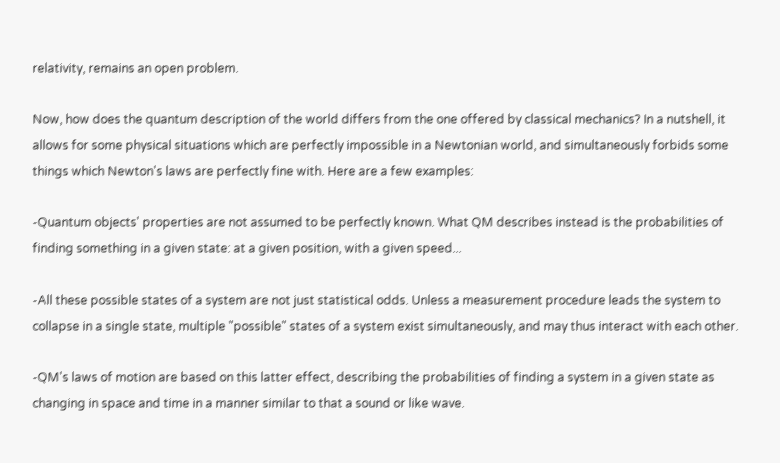relativity, remains an open problem.

Now, how does the quantum description of the world differs from the one offered by classical mechanics? In a nutshell, it allows for some physical situations which are perfectly impossible in a Newtonian world, and simultaneously forbids some things which Newton's laws are perfectly fine with. Here are a few examples:

-Quantum objects' properties are not assumed to be perfectly known. What QM describes instead is the probabilities of finding something in a given state: at a given position, with a given speed...

-All these possible states of a system are not just statistical odds. Unless a measurement procedure leads the system to collapse in a single state, multiple "possible" states of a system exist simultaneously, and may thus interact with each other.

-QM's laws of motion are based on this latter effect, describing the probabilities of finding a system in a given state as changing in space and time in a manner similar to that a sound or like wave.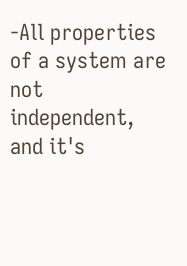-All properties of a system are not independent, and it's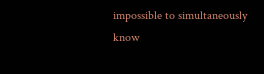impossible to simultaneously know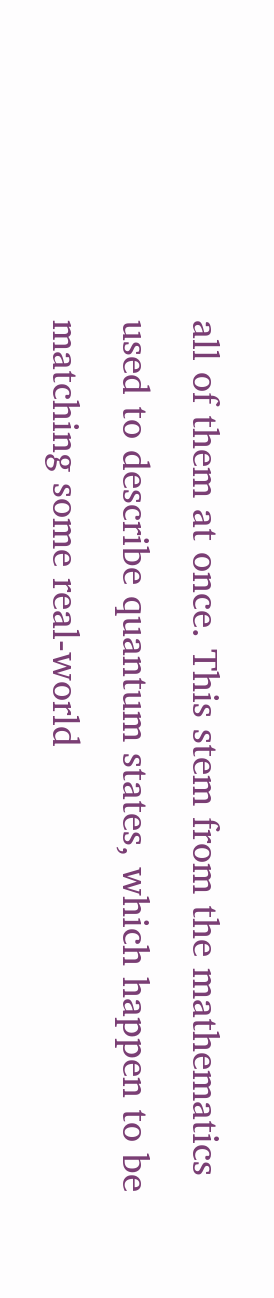all of them at once. This stem from the mathematics used to describe quantum states, which happen to be matching some real-world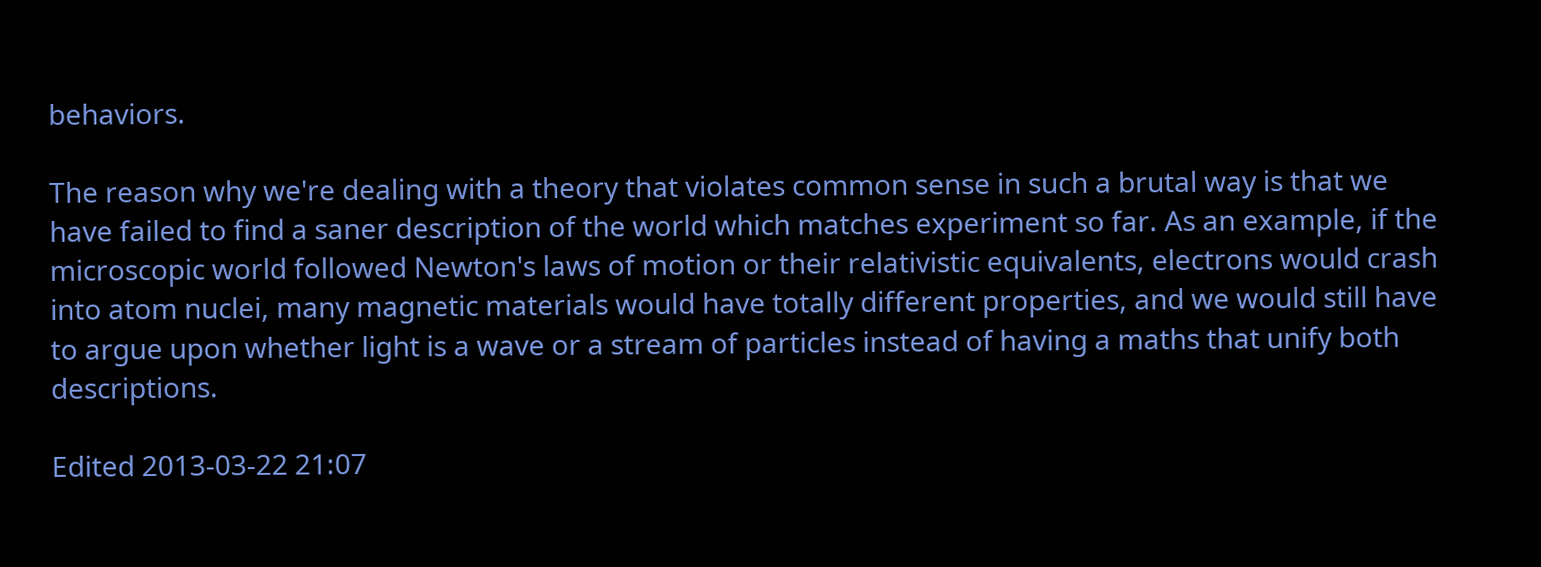behaviors.

The reason why we're dealing with a theory that violates common sense in such a brutal way is that we have failed to find a saner description of the world which matches experiment so far. As an example, if the microscopic world followed Newton's laws of motion or their relativistic equivalents, electrons would crash into atom nuclei, many magnetic materials would have totally different properties, and we would still have to argue upon whether light is a wave or a stream of particles instead of having a maths that unify both descriptions.

Edited 2013-03-22 21:07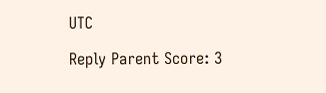UTC

Reply Parent Score: 3